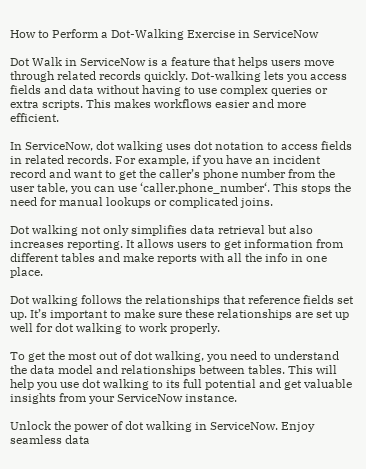How to Perform a Dot-Walking Exercise in ServiceNow

Dot Walk in ServiceNow is a feature that helps users move through related records quickly. Dot-walking lets you access fields and data without having to use complex queries or extra scripts. This makes workflows easier and more efficient.

In ServiceNow, dot walking uses dot notation to access fields in related records. For example, if you have an incident record and want to get the caller’s phone number from the user table, you can use ‘caller.phone_number‘. This stops the need for manual lookups or complicated joins.

Dot walking not only simplifies data retrieval but also increases reporting. It allows users to get information from different tables and make reports with all the info in one place.

Dot walking follows the relationships that reference fields set up. It’s important to make sure these relationships are set up well for dot walking to work properly.

To get the most out of dot walking, you need to understand the data model and relationships between tables. This will help you use dot walking to its full potential and get valuable insights from your ServiceNow instance.

Unlock the power of dot walking in ServiceNow. Enjoy seamless data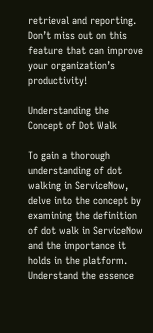retrieval and reporting. Don’t miss out on this feature that can improve your organization’s productivity!

Understanding the Concept of Dot Walk

To gain a thorough understanding of dot walking in ServiceNow, delve into the concept by examining the definition of dot walk in ServiceNow and the importance it holds in the platform. Understand the essence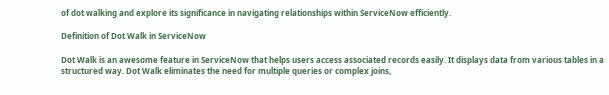of dot walking and explore its significance in navigating relationships within ServiceNow efficiently.

Definition of Dot Walk in ServiceNow

Dot Walk is an awesome feature in ServiceNow that helps users access associated records easily. It displays data from various tables in a structured way. Dot Walk eliminates the need for multiple queries or complex joins,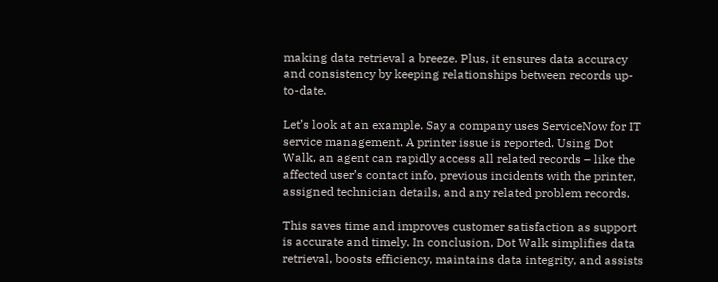making data retrieval a breeze. Plus, it ensures data accuracy and consistency by keeping relationships between records up-to-date.

Let’s look at an example. Say a company uses ServiceNow for IT service management. A printer issue is reported. Using Dot Walk, an agent can rapidly access all related records – like the affected user’s contact info, previous incidents with the printer, assigned technician details, and any related problem records.

This saves time and improves customer satisfaction as support is accurate and timely. In conclusion, Dot Walk simplifies data retrieval, boosts efficiency, maintains data integrity, and assists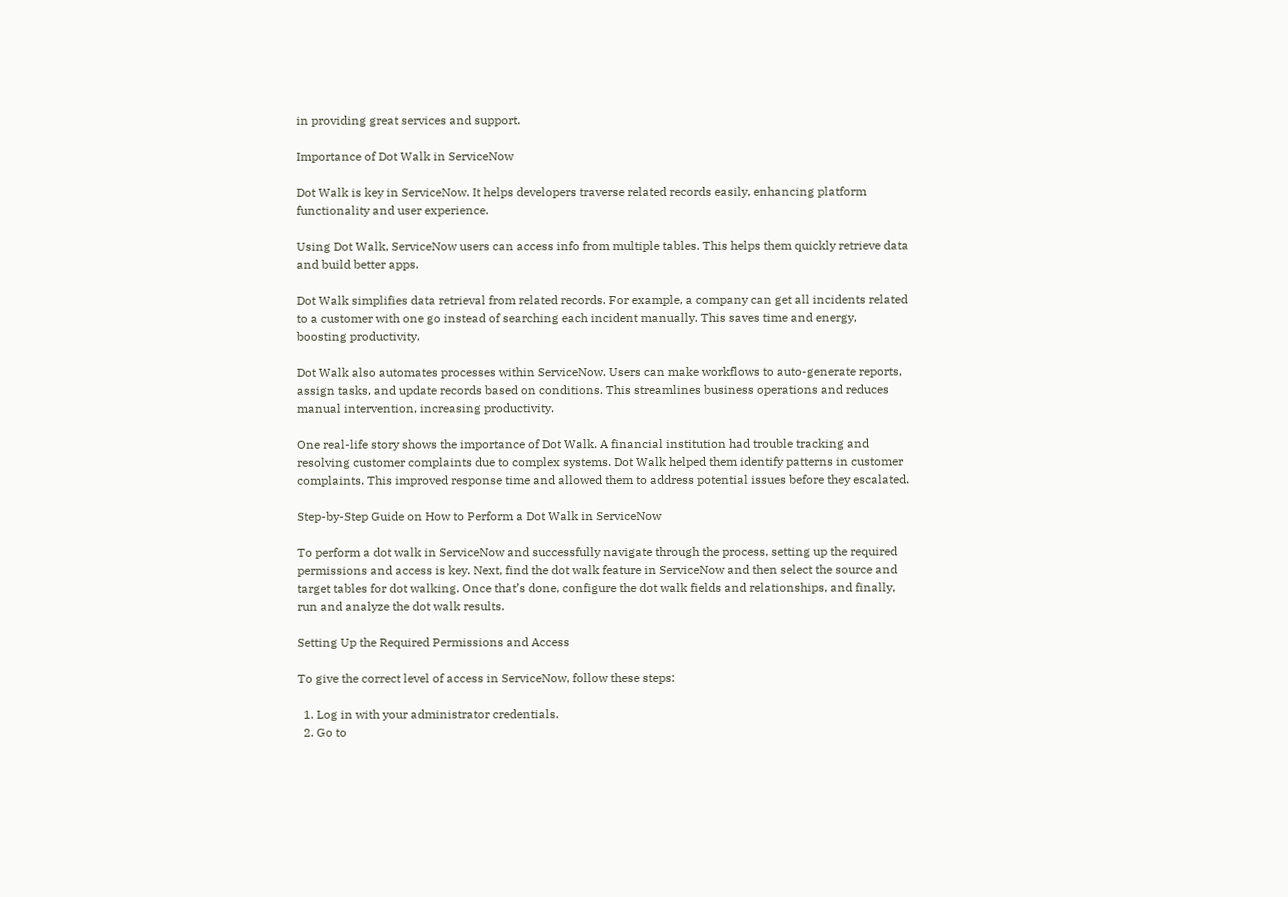in providing great services and support.

Importance of Dot Walk in ServiceNow

Dot Walk is key in ServiceNow. It helps developers traverse related records easily, enhancing platform functionality and user experience.

Using Dot Walk, ServiceNow users can access info from multiple tables. This helps them quickly retrieve data and build better apps.

Dot Walk simplifies data retrieval from related records. For example, a company can get all incidents related to a customer with one go instead of searching each incident manually. This saves time and energy, boosting productivity.

Dot Walk also automates processes within ServiceNow. Users can make workflows to auto-generate reports, assign tasks, and update records based on conditions. This streamlines business operations and reduces manual intervention, increasing productivity.

One real-life story shows the importance of Dot Walk. A financial institution had trouble tracking and resolving customer complaints due to complex systems. Dot Walk helped them identify patterns in customer complaints. This improved response time and allowed them to address potential issues before they escalated.

Step-by-Step Guide on How to Perform a Dot Walk in ServiceNow

To perform a dot walk in ServiceNow and successfully navigate through the process, setting up the required permissions and access is key. Next, find the dot walk feature in ServiceNow and then select the source and target tables for dot walking. Once that’s done, configure the dot walk fields and relationships, and finally, run and analyze the dot walk results.

Setting Up the Required Permissions and Access

To give the correct level of access in ServiceNow, follow these steps:

  1. Log in with your administrator credentials.
  2. Go to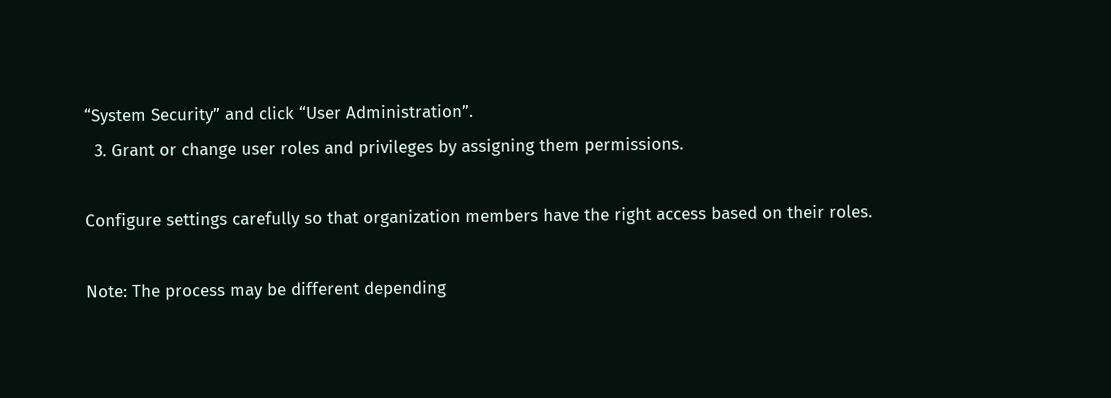“System Security” and click “User Administration”.
  3. Grant or change user roles and privileges by assigning them permissions.

Configure settings carefully so that organization members have the right access based on their roles.

Note: The process may be different depending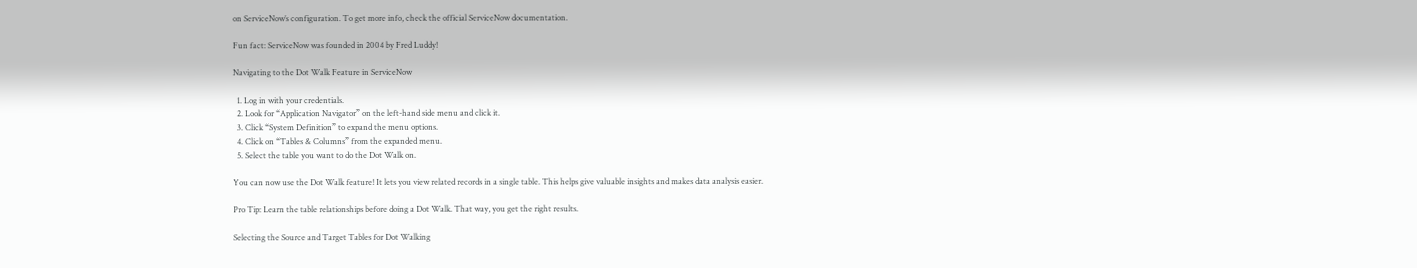on ServiceNow’s configuration. To get more info, check the official ServiceNow documentation.

Fun fact: ServiceNow was founded in 2004 by Fred Luddy!

Navigating to the Dot Walk Feature in ServiceNow

  1. Log in with your credentials.
  2. Look for “Application Navigator” on the left-hand side menu and click it.
  3. Click “System Definition” to expand the menu options.
  4. Click on “Tables & Columns” from the expanded menu.
  5. Select the table you want to do the Dot Walk on.

You can now use the Dot Walk feature! It lets you view related records in a single table. This helps give valuable insights and makes data analysis easier.

Pro Tip: Learn the table relationships before doing a Dot Walk. That way, you get the right results.

Selecting the Source and Target Tables for Dot Walking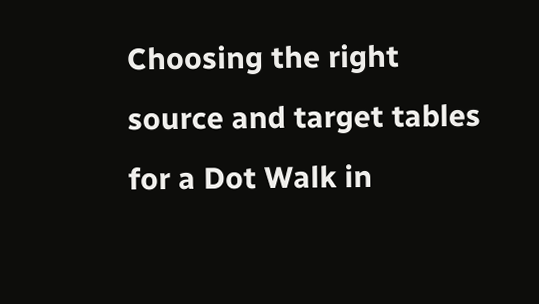Choosing the right source and target tables for a Dot Walk in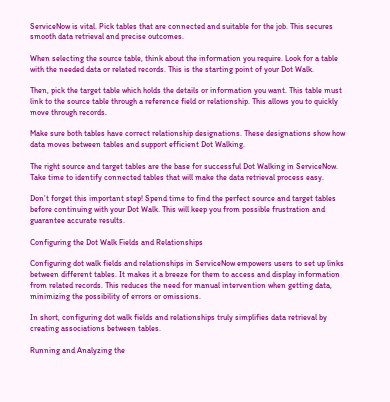ServiceNow is vital. Pick tables that are connected and suitable for the job. This secures smooth data retrieval and precise outcomes.

When selecting the source table, think about the information you require. Look for a table with the needed data or related records. This is the starting point of your Dot Walk.

Then, pick the target table which holds the details or information you want. This table must link to the source table through a reference field or relationship. This allows you to quickly move through records.

Make sure both tables have correct relationship designations. These designations show how data moves between tables and support efficient Dot Walking.

The right source and target tables are the base for successful Dot Walking in ServiceNow. Take time to identify connected tables that will make the data retrieval process easy.

Don’t forget this important step! Spend time to find the perfect source and target tables before continuing with your Dot Walk. This will keep you from possible frustration and guarantee accurate results.

Configuring the Dot Walk Fields and Relationships

Configuring dot walk fields and relationships in ServiceNow empowers users to set up links between different tables. It makes it a breeze for them to access and display information from related records. This reduces the need for manual intervention when getting data, minimizing the possibility of errors or omissions.

In short, configuring dot walk fields and relationships truly simplifies data retrieval by creating associations between tables.

Running and Analyzing the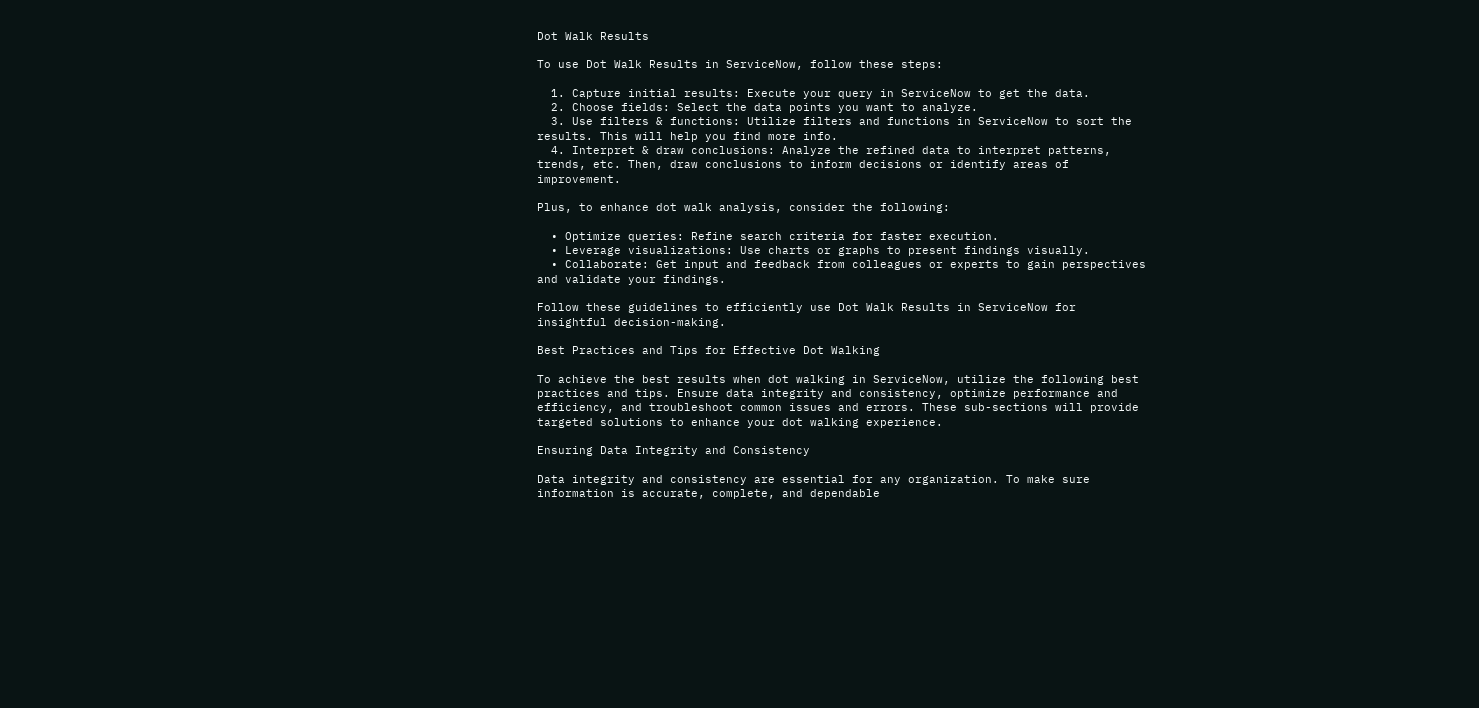Dot Walk Results

To use Dot Walk Results in ServiceNow, follow these steps:

  1. Capture initial results: Execute your query in ServiceNow to get the data.
  2. Choose fields: Select the data points you want to analyze.
  3. Use filters & functions: Utilize filters and functions in ServiceNow to sort the results. This will help you find more info.
  4. Interpret & draw conclusions: Analyze the refined data to interpret patterns, trends, etc. Then, draw conclusions to inform decisions or identify areas of improvement.

Plus, to enhance dot walk analysis, consider the following:

  • Optimize queries: Refine search criteria for faster execution.
  • Leverage visualizations: Use charts or graphs to present findings visually.
  • Collaborate: Get input and feedback from colleagues or experts to gain perspectives and validate your findings.

Follow these guidelines to efficiently use Dot Walk Results in ServiceNow for insightful decision-making.

Best Practices and Tips for Effective Dot Walking

To achieve the best results when dot walking in ServiceNow, utilize the following best practices and tips. Ensure data integrity and consistency, optimize performance and efficiency, and troubleshoot common issues and errors. These sub-sections will provide targeted solutions to enhance your dot walking experience.

Ensuring Data Integrity and Consistency

Data integrity and consistency are essential for any organization. To make sure information is accurate, complete, and dependable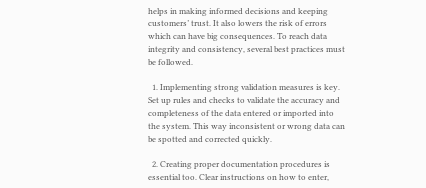helps in making informed decisions and keeping customers’ trust. It also lowers the risk of errors which can have big consequences. To reach data integrity and consistency, several best practices must be followed.

  1. Implementing strong validation measures is key. Set up rules and checks to validate the accuracy and completeness of the data entered or imported into the system. This way inconsistent or wrong data can be spotted and corrected quickly.

  2. Creating proper documentation procedures is essential too. Clear instructions on how to enter,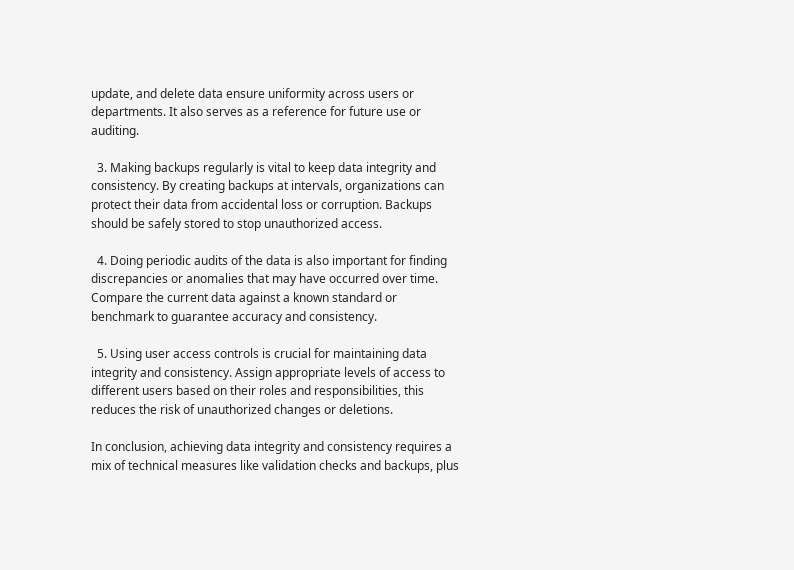update, and delete data ensure uniformity across users or departments. It also serves as a reference for future use or auditing.

  3. Making backups regularly is vital to keep data integrity and consistency. By creating backups at intervals, organizations can protect their data from accidental loss or corruption. Backups should be safely stored to stop unauthorized access.

  4. Doing periodic audits of the data is also important for finding discrepancies or anomalies that may have occurred over time. Compare the current data against a known standard or benchmark to guarantee accuracy and consistency.

  5. Using user access controls is crucial for maintaining data integrity and consistency. Assign appropriate levels of access to different users based on their roles and responsibilities, this reduces the risk of unauthorized changes or deletions.

In conclusion, achieving data integrity and consistency requires a mix of technical measures like validation checks and backups, plus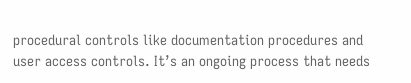procedural controls like documentation procedures and user access controls. It’s an ongoing process that needs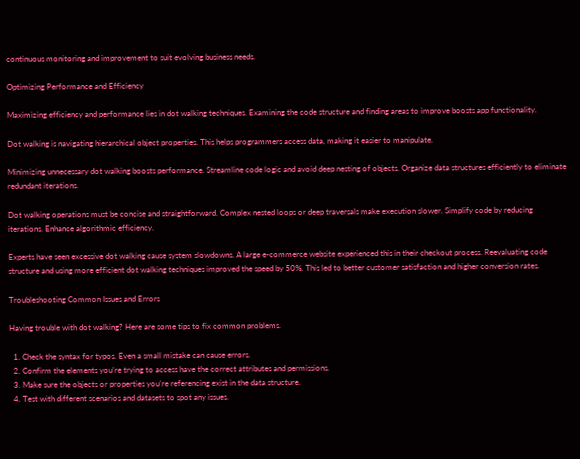continuous monitoring and improvement to suit evolving business needs.

Optimizing Performance and Efficiency

Maximizing efficiency and performance lies in dot walking techniques. Examining the code structure and finding areas to improve boosts app functionality.

Dot walking is navigating hierarchical object properties. This helps programmers access data, making it easier to manipulate.

Minimizing unnecessary dot walking boosts performance. Streamline code logic and avoid deep nesting of objects. Organize data structures efficiently to eliminate redundant iterations.

Dot walking operations must be concise and straightforward. Complex nested loops or deep traversals make execution slower. Simplify code by reducing iterations. Enhance algorithmic efficiency.

Experts have seen excessive dot walking cause system slowdowns. A large e-commerce website experienced this in their checkout process. Reevaluating code structure and using more efficient dot walking techniques improved the speed by 50%. This led to better customer satisfaction and higher conversion rates.

Troubleshooting Common Issues and Errors

Having trouble with dot walking? Here are some tips to fix common problems.

  1. Check the syntax for typos. Even a small mistake can cause errors.
  2. Confirm the elements you’re trying to access have the correct attributes and permissions.
  3. Make sure the objects or properties you’re referencing exist in the data structure.
  4. Test with different scenarios and datasets to spot any issues.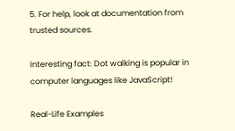5. For help, look at documentation from trusted sources.

Interesting fact: Dot walking is popular in computer languages like JavaScript!

Real-Life Examples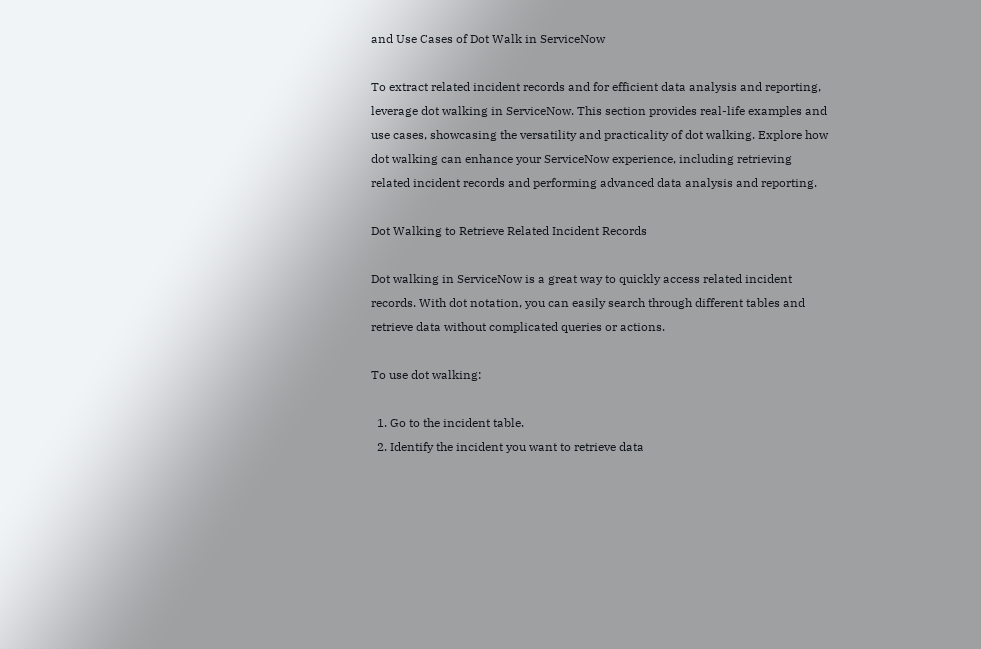and Use Cases of Dot Walk in ServiceNow

To extract related incident records and for efficient data analysis and reporting, leverage dot walking in ServiceNow. This section provides real-life examples and use cases, showcasing the versatility and practicality of dot walking. Explore how dot walking can enhance your ServiceNow experience, including retrieving related incident records and performing advanced data analysis and reporting.

Dot Walking to Retrieve Related Incident Records

Dot walking in ServiceNow is a great way to quickly access related incident records. With dot notation, you can easily search through different tables and retrieve data without complicated queries or actions.

To use dot walking:

  1. Go to the incident table.
  2. Identify the incident you want to retrieve data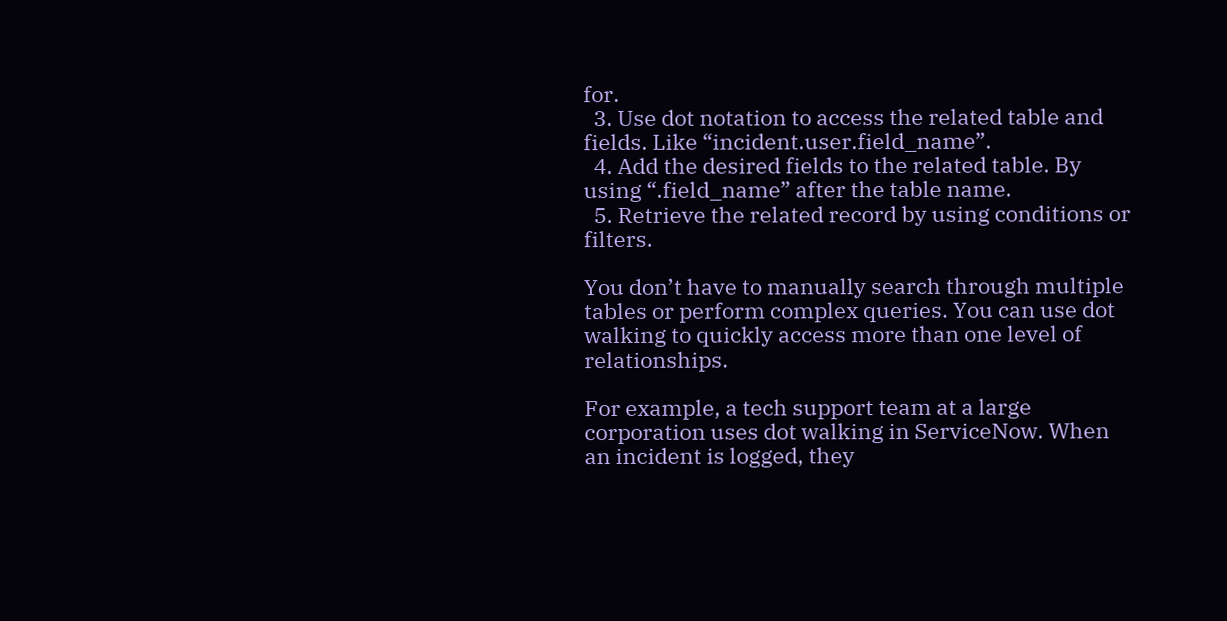for.
  3. Use dot notation to access the related table and fields. Like “incident.user.field_name”.
  4. Add the desired fields to the related table. By using “.field_name” after the table name.
  5. Retrieve the related record by using conditions or filters.

You don’t have to manually search through multiple tables or perform complex queries. You can use dot walking to quickly access more than one level of relationships.

For example, a tech support team at a large corporation uses dot walking in ServiceNow. When an incident is logged, they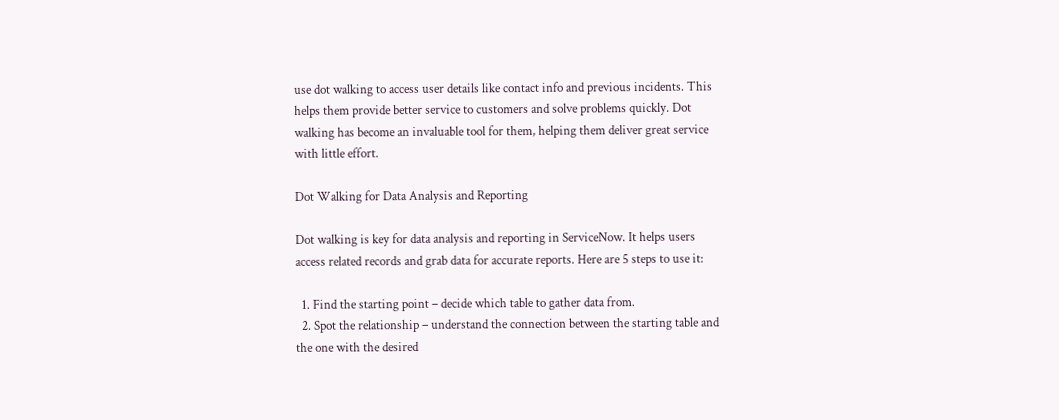use dot walking to access user details like contact info and previous incidents. This helps them provide better service to customers and solve problems quickly. Dot walking has become an invaluable tool for them, helping them deliver great service with little effort.

Dot Walking for Data Analysis and Reporting

Dot walking is key for data analysis and reporting in ServiceNow. It helps users access related records and grab data for accurate reports. Here are 5 steps to use it:

  1. Find the starting point – decide which table to gather data from.
  2. Spot the relationship – understand the connection between the starting table and the one with the desired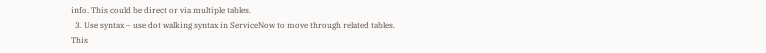info. This could be direct or via multiple tables.
  3. Use syntax – use dot walking syntax in ServiceNow to move through related tables. This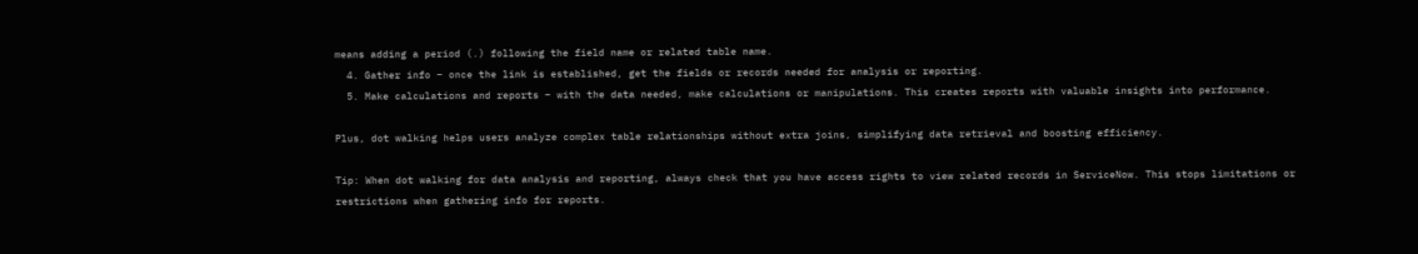means adding a period (.) following the field name or related table name.
  4. Gather info – once the link is established, get the fields or records needed for analysis or reporting.
  5. Make calculations and reports – with the data needed, make calculations or manipulations. This creates reports with valuable insights into performance.

Plus, dot walking helps users analyze complex table relationships without extra joins, simplifying data retrieval and boosting efficiency.

Tip: When dot walking for data analysis and reporting, always check that you have access rights to view related records in ServiceNow. This stops limitations or restrictions when gathering info for reports.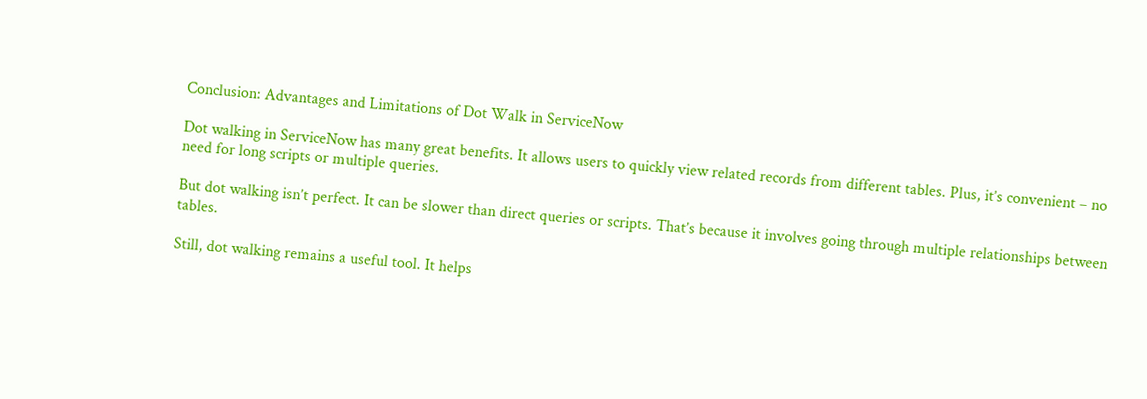Conclusion: Advantages and Limitations of Dot Walk in ServiceNow

Dot walking in ServiceNow has many great benefits. It allows users to quickly view related records from different tables. Plus, it’s convenient – no need for long scripts or multiple queries.

But dot walking isn’t perfect. It can be slower than direct queries or scripts. That’s because it involves going through multiple relationships between tables.

Still, dot walking remains a useful tool. It helps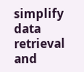simplify data retrieval and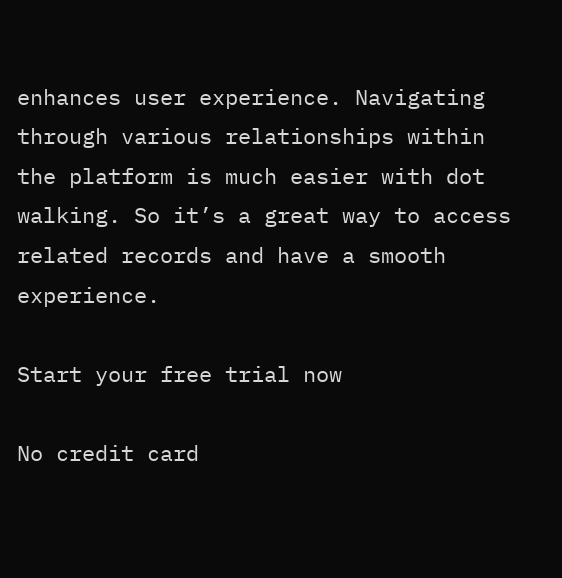enhances user experience. Navigating through various relationships within the platform is much easier with dot walking. So it’s a great way to access related records and have a smooth experience.

Start your free trial now

No credit card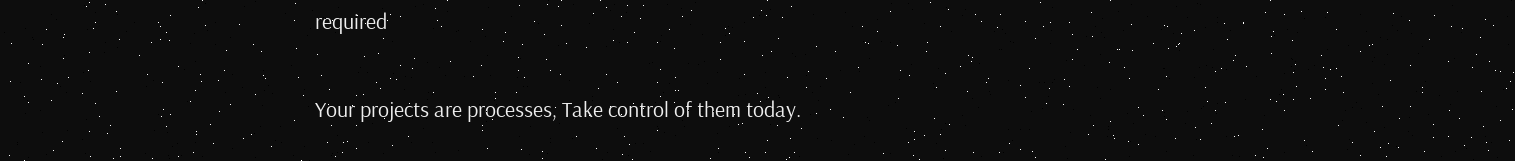required

Your projects are processes, Take control of them today.